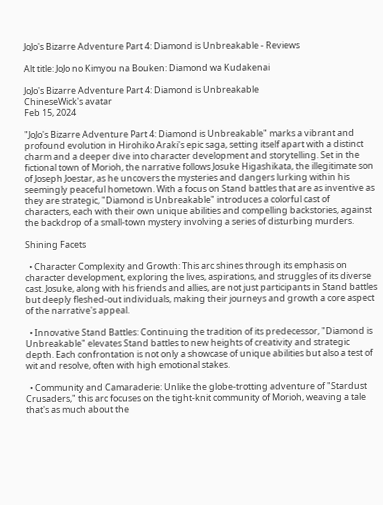JoJo's Bizarre Adventure Part 4: Diamond is Unbreakable - Reviews

Alt title: JoJo no Kimyou na Bouken: Diamond wa Kudakenai

JoJo's Bizarre Adventure Part 4: Diamond is Unbreakable
ChineseWick's avatar
Feb 15, 2024

"JoJo's Bizarre Adventure Part 4: Diamond is Unbreakable" marks a vibrant and profound evolution in Hirohiko Araki's epic saga, setting itself apart with a distinct charm and a deeper dive into character development and storytelling. Set in the fictional town of Morioh, the narrative follows Josuke Higashikata, the illegitimate son of Joseph Joestar, as he uncovers the mysteries and dangers lurking within his seemingly peaceful hometown. With a focus on Stand battles that are as inventive as they are strategic, "Diamond is Unbreakable" introduces a colorful cast of characters, each with their own unique abilities and compelling backstories, against the backdrop of a small-town mystery involving a series of disturbing murders.

Shining Facets

  • Character Complexity and Growth: This arc shines through its emphasis on character development, exploring the lives, aspirations, and struggles of its diverse cast. Josuke, along with his friends and allies, are not just participants in Stand battles but deeply fleshed-out individuals, making their journeys and growth a core aspect of the narrative's appeal.

  • Innovative Stand Battles: Continuing the tradition of its predecessor, "Diamond is Unbreakable" elevates Stand battles to new heights of creativity and strategic depth. Each confrontation is not only a showcase of unique abilities but also a test of wit and resolve, often with high emotional stakes.

  • Community and Camaraderie: Unlike the globe-trotting adventure of "Stardust Crusaders," this arc focuses on the tight-knit community of Morioh, weaving a tale that's as much about the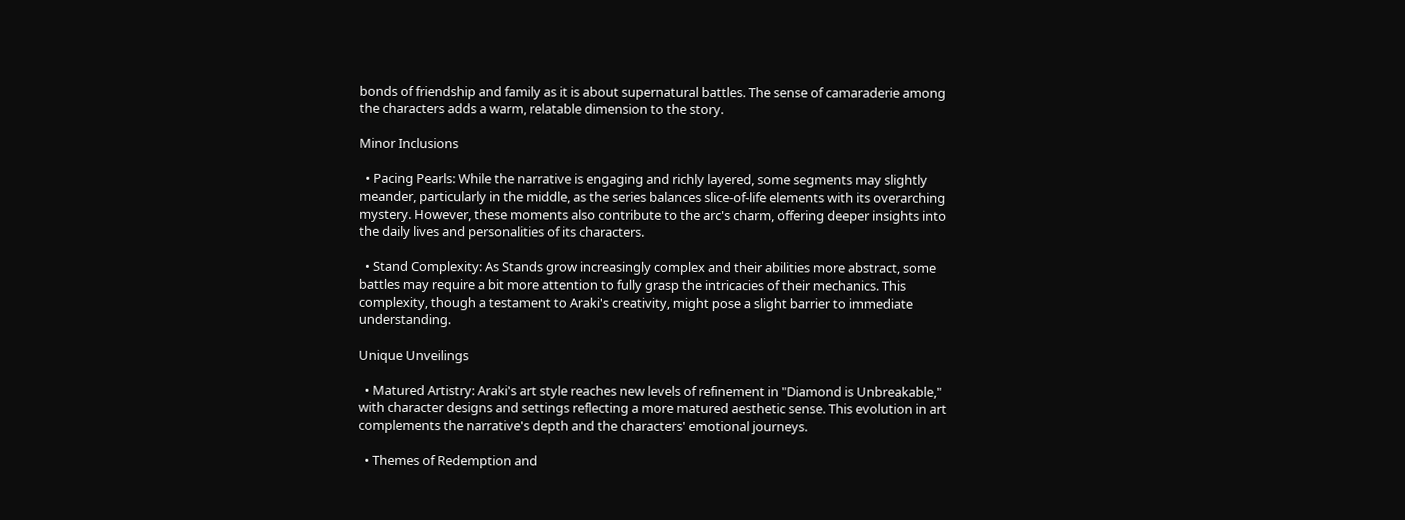bonds of friendship and family as it is about supernatural battles. The sense of camaraderie among the characters adds a warm, relatable dimension to the story.

Minor Inclusions

  • Pacing Pearls: While the narrative is engaging and richly layered, some segments may slightly meander, particularly in the middle, as the series balances slice-of-life elements with its overarching mystery. However, these moments also contribute to the arc's charm, offering deeper insights into the daily lives and personalities of its characters.

  • Stand Complexity: As Stands grow increasingly complex and their abilities more abstract, some battles may require a bit more attention to fully grasp the intricacies of their mechanics. This complexity, though a testament to Araki's creativity, might pose a slight barrier to immediate understanding.

Unique Unveilings

  • Matured Artistry: Araki's art style reaches new levels of refinement in "Diamond is Unbreakable," with character designs and settings reflecting a more matured aesthetic sense. This evolution in art complements the narrative's depth and the characters' emotional journeys.

  • Themes of Redemption and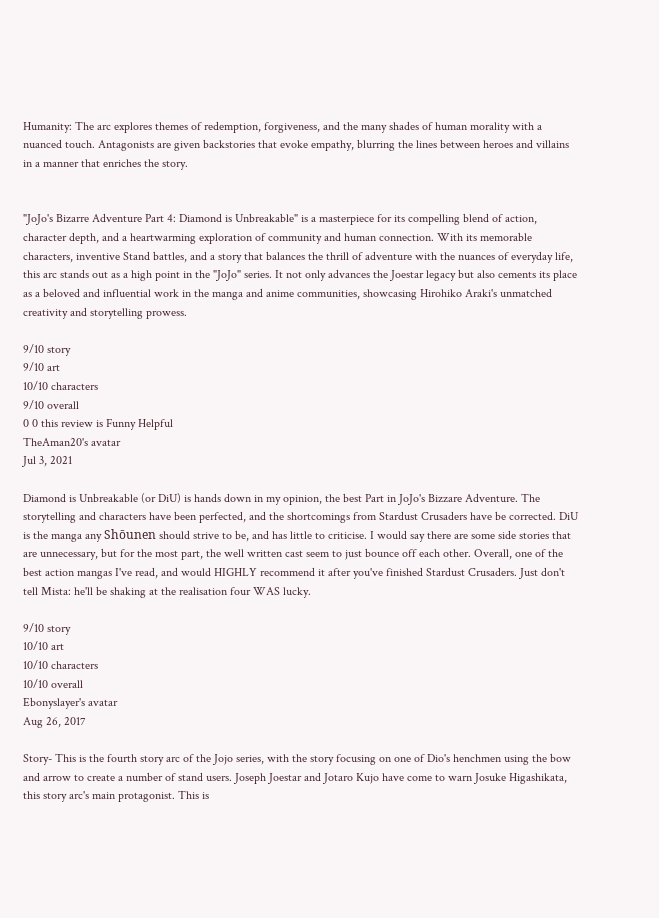Humanity: The arc explores themes of redemption, forgiveness, and the many shades of human morality with a nuanced touch. Antagonists are given backstories that evoke empathy, blurring the lines between heroes and villains in a manner that enriches the story.


"JoJo's Bizarre Adventure Part 4: Diamond is Unbreakable" is a masterpiece for its compelling blend of action, character depth, and a heartwarming exploration of community and human connection. With its memorable characters, inventive Stand battles, and a story that balances the thrill of adventure with the nuances of everyday life, this arc stands out as a high point in the "JoJo" series. It not only advances the Joestar legacy but also cements its place as a beloved and influential work in the manga and anime communities, showcasing Hirohiko Araki's unmatched creativity and storytelling prowess.

9/10 story
9/10 art
10/10 characters
9/10 overall
0 0 this review is Funny Helpful
TheAman20's avatar
Jul 3, 2021

Diamond is Unbreakable (or DiU) is hands down in my opinion, the best Part in JoJo's Bizzare Adventure. The storytelling and characters have been perfected, and the shortcomings from Stardust Crusaders have be corrected. DiU is the manga any Shōunen should strive to be, and has little to criticise. I would say there are some side stories that are unnecessary, but for the most part, the well written cast seem to just bounce off each other. Overall, one of the best action mangas I've read, and would HIGHLY recommend it after you've finished Stardust Crusaders. Just don't tell Mista: he'll be shaking at the realisation four WAS lucky.

9/10 story
10/10 art
10/10 characters
10/10 overall
Ebonyslayer's avatar
Aug 26, 2017

Story- This is the fourth story arc of the Jojo series, with the story focusing on one of Dio's henchmen using the bow and arrow to create a number of stand users. Joseph Joestar and Jotaro Kujo have come to warn Josuke Higashikata, this story arc's main protagonist. This is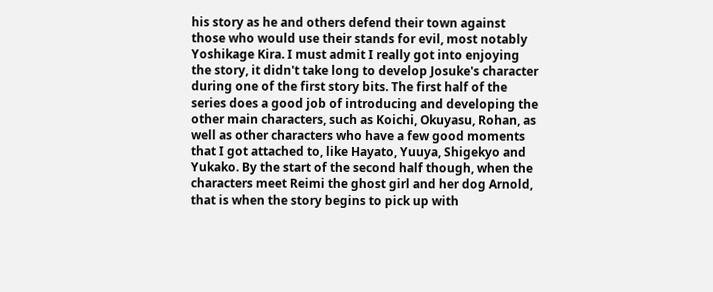his story as he and others defend their town against those who would use their stands for evil, most notably Yoshikage Kira. I must admit I really got into enjoying the story, it didn't take long to develop Josuke's character during one of the first story bits. The first half of the series does a good job of introducing and developing the other main characters, such as Koichi, Okuyasu, Rohan, as well as other characters who have a few good moments that I got attached to, like Hayato, Yuuya, Shigekyo and Yukako. By the start of the second half though, when the characters meet Reimi the ghost girl and her dog Arnold, that is when the story begins to pick up with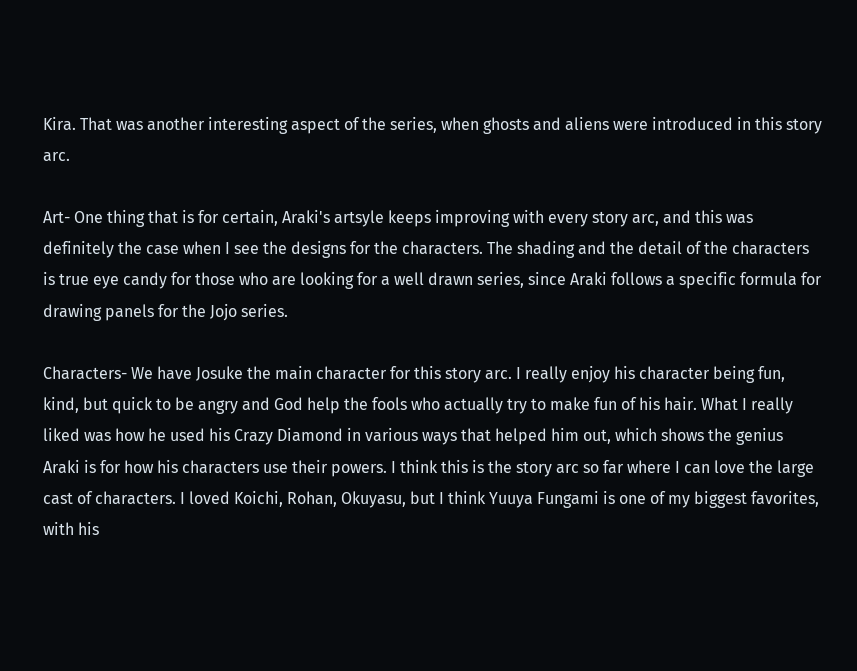Kira. That was another interesting aspect of the series, when ghosts and aliens were introduced in this story arc.

Art- One thing that is for certain, Araki's artsyle keeps improving with every story arc, and this was definitely the case when I see the designs for the characters. The shading and the detail of the characters is true eye candy for those who are looking for a well drawn series, since Araki follows a specific formula for drawing panels for the Jojo series.

Characters- We have Josuke the main character for this story arc. I really enjoy his character being fun, kind, but quick to be angry and God help the fools who actually try to make fun of his hair. What I really liked was how he used his Crazy Diamond in various ways that helped him out, which shows the genius Araki is for how his characters use their powers. I think this is the story arc so far where I can love the large cast of characters. I loved Koichi, Rohan, Okuyasu, but I think Yuuya Fungami is one of my biggest favorites, with his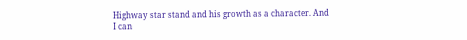Highway star stand and his growth as a character. And I can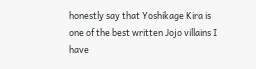honestly say that Yoshikage Kira is one of the best written Jojo villains I have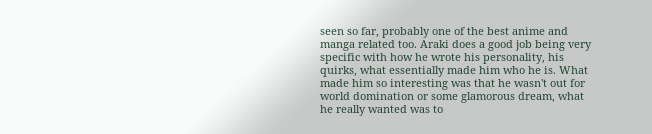seen so far, probably one of the best anime and manga related too. Araki does a good job being very specific with how he wrote his personality, his quirks, what essentially made him who he is. What made him so interesting was that he wasn't out for world domination or some glamorous dream, what he really wanted was to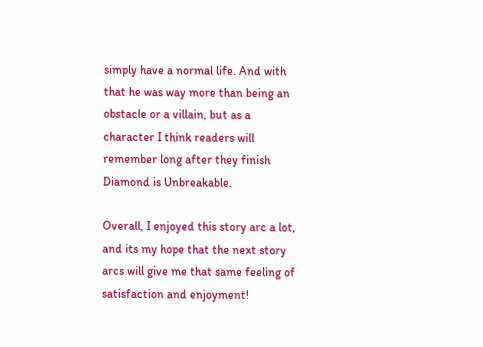simply have a normal life. And with that he was way more than being an obstacle or a villain, but as a character I think readers will remember long after they finish Diamond is Unbreakable.

Overall, I enjoyed this story arc a lot, and its my hope that the next story arcs will give me that same feeling of satisfaction and enjoyment!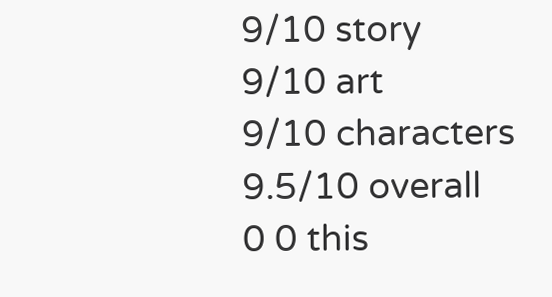9/10 story
9/10 art
9/10 characters
9.5/10 overall
0 0 this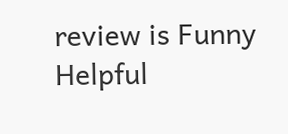review is Funny Helpful